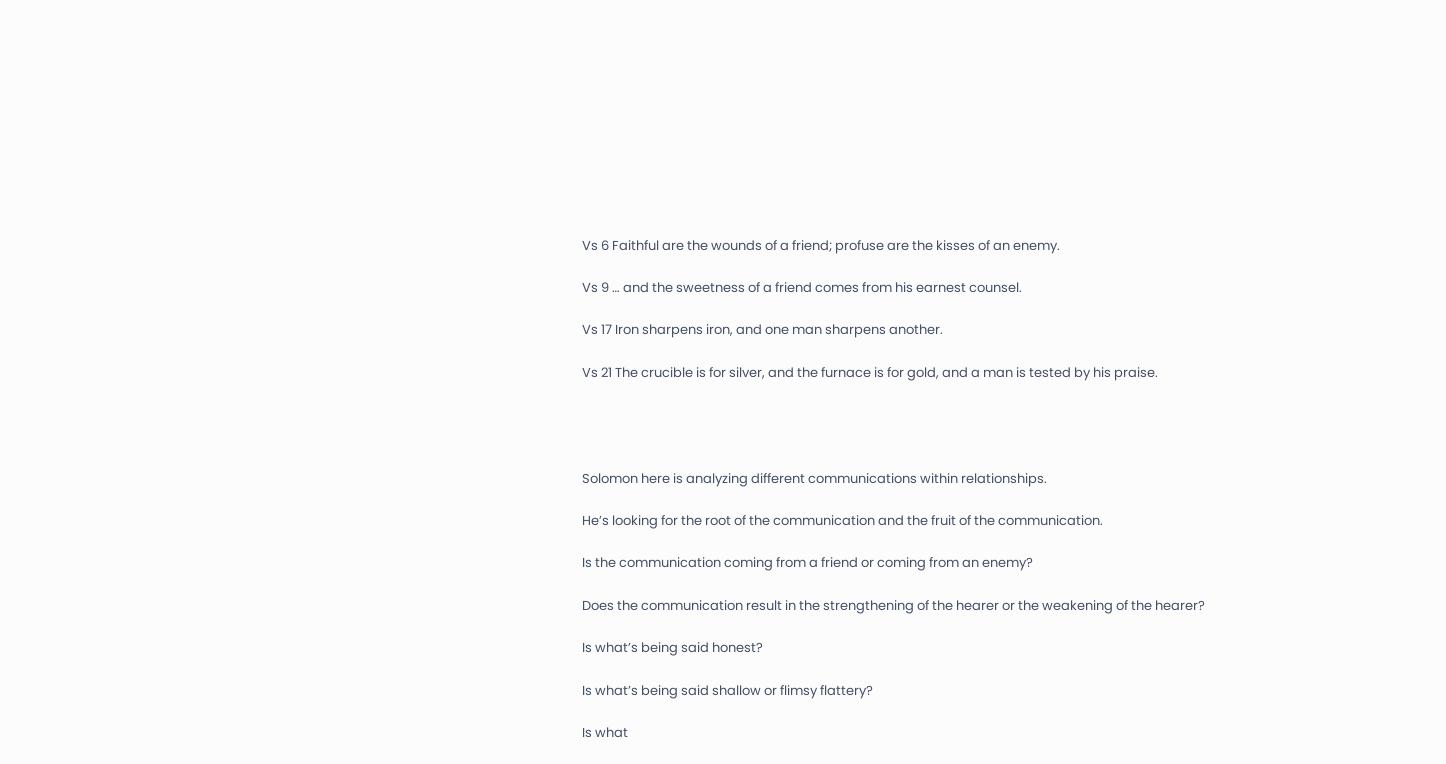Vs 6 Faithful are the wounds of a friend; profuse are the kisses of an enemy.

Vs 9 … and the sweetness of a friend comes from his earnest counsel.

Vs 17 Iron sharpens iron, and one man sharpens another.

Vs 21 The crucible is for silver, and the furnace is for gold, and a man is tested by his praise.




Solomon here is analyzing different communications within relationships.

He’s looking for the root of the communication and the fruit of the communication.

Is the communication coming from a friend or coming from an enemy?

Does the communication result in the strengthening of the hearer or the weakening of the hearer?

Is what’s being said honest?

Is what’s being said shallow or flimsy flattery?

Is what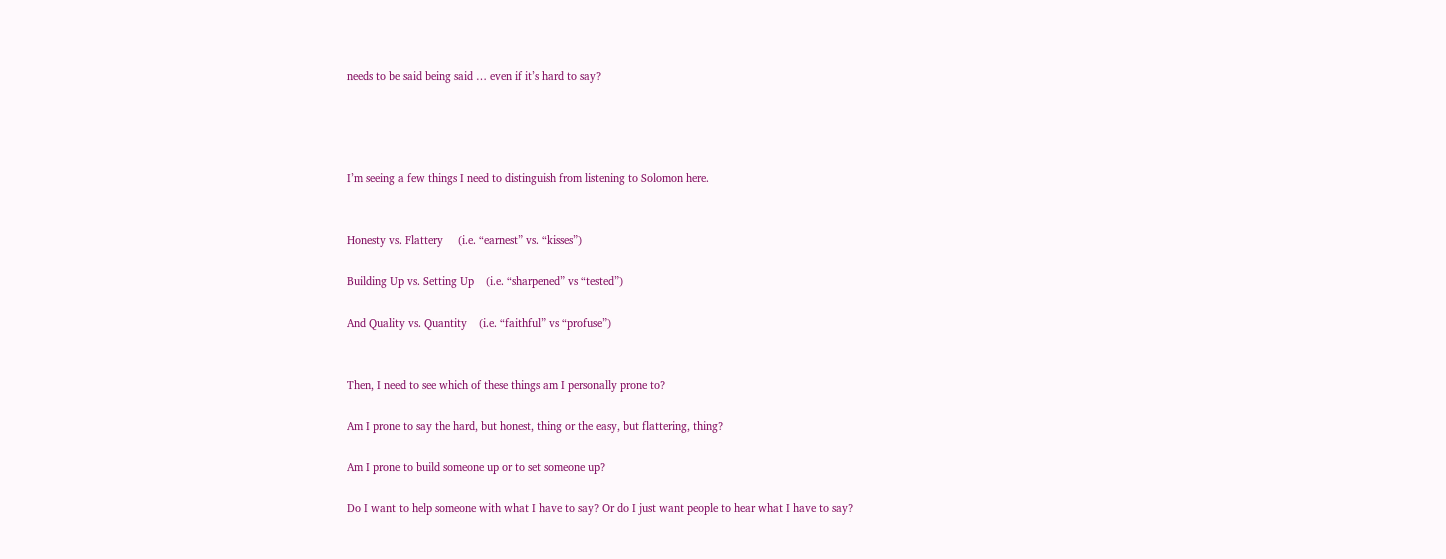needs to be said being said … even if it’s hard to say?




I’m seeing a few things I need to distinguish from listening to Solomon here.


Honesty vs. Flattery     (i.e. “earnest” vs. “kisses”)

Building Up vs. Setting Up    (i.e. “sharpened” vs “tested”)

And Quality vs. Quantity    (i.e. “faithful” vs “profuse”)


Then, I need to see which of these things am I personally prone to?

Am I prone to say the hard, but honest, thing or the easy, but flattering, thing?

Am I prone to build someone up or to set someone up?

Do I want to help someone with what I have to say? Or do I just want people to hear what I have to say?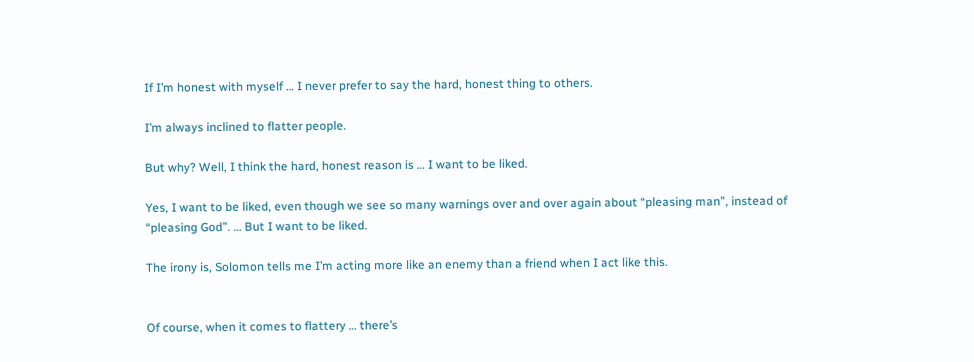If I’m honest with myself … I never prefer to say the hard, honest thing to others.

I’m always inclined to flatter people.

But why? Well, I think the hard, honest reason is … I want to be liked.

Yes, I want to be liked, even though we see so many warnings over and over again about “pleasing man”, instead of “pleasing God”. … But I want to be liked.

The irony is, Solomon tells me I’m acting more like an enemy than a friend when I act like this.


Of course, when it comes to flattery … there’s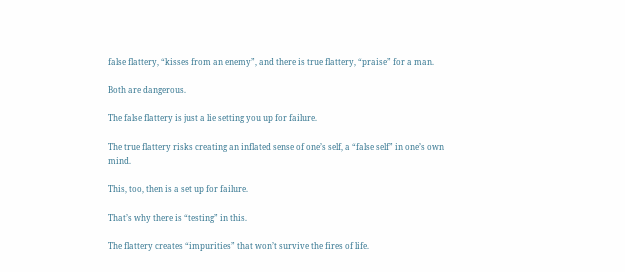false flattery, “kisses from an enemy”, and there is true flattery, “praise” for a man.

Both are dangerous.

The false flattery is just a lie setting you up for failure.

The true flattery risks creating an inflated sense of one’s self, a “false self” in one’s own mind.

This, too, then is a set up for failure.

That’s why there is “testing” in this.

The flattery creates “impurities” that won’t survive the fires of life.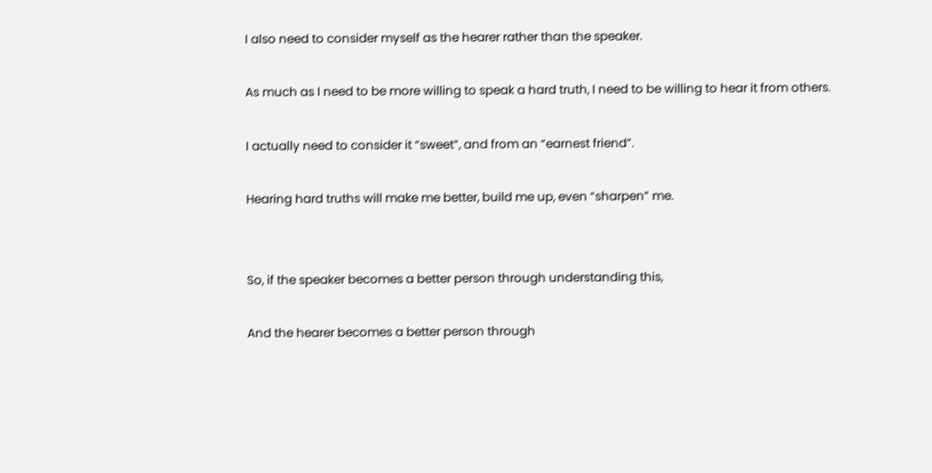I also need to consider myself as the hearer rather than the speaker.

As much as I need to be more willing to speak a hard truth, I need to be willing to hear it from others.

I actually need to consider it “sweet”, and from an “earnest friend”.

Hearing hard truths will make me better, build me up, even “sharpen” me.


So, if the speaker becomes a better person through understanding this,

And the hearer becomes a better person through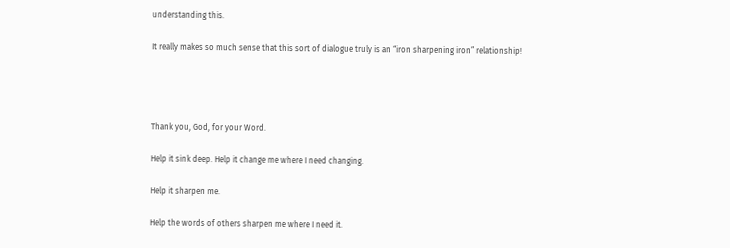understanding this.

It really makes so much sense that this sort of dialogue truly is an “iron sharpening iron” relationship!




Thank you, God, for your Word.

Help it sink deep. Help it change me where I need changing.

Help it sharpen me.

Help the words of others sharpen me where I need it.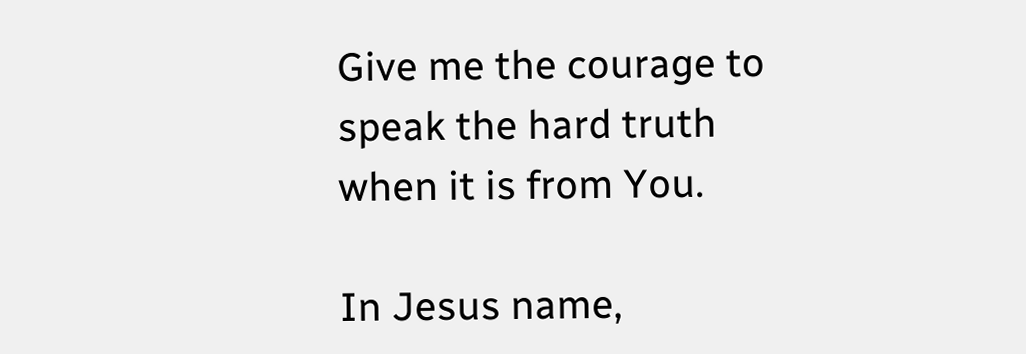Give me the courage to speak the hard truth when it is from You.

In Jesus name,